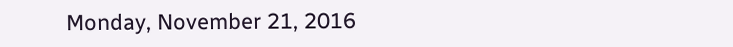Monday, November 21, 2016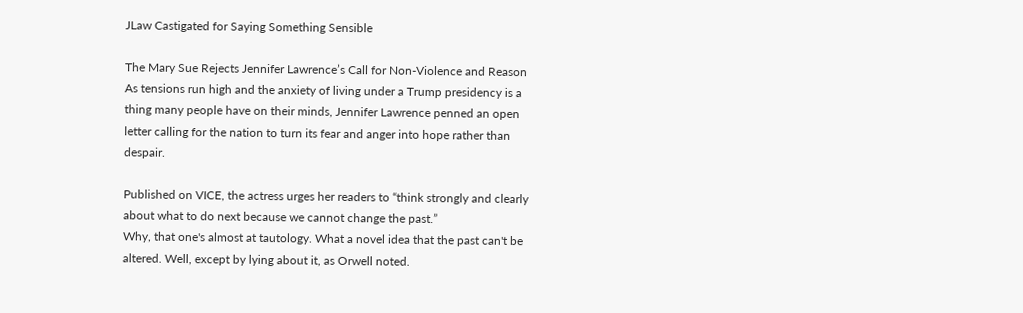JLaw Castigated for Saying Something Sensible

The Mary Sue Rejects Jennifer Lawrence’s Call for Non-Violence and Reason
As tensions run high and the anxiety of living under a Trump presidency is a thing many people have on their minds, Jennifer Lawrence penned an open letter calling for the nation to turn its fear and anger into hope rather than despair.

Published on VICE, the actress urges her readers to “think strongly and clearly about what to do next because we cannot change the past.”
Why, that one's almost at tautology. What a novel idea that the past can't be altered. Well, except by lying about it, as Orwell noted.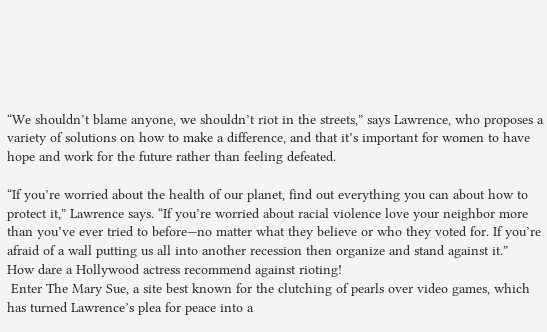“We shouldn’t blame anyone, we shouldn’t riot in the streets,” says Lawrence, who proposes a variety of solutions on how to make a difference, and that it’s important for women to have hope and work for the future rather than feeling defeated.

“If you’re worried about the health of our planet, find out everything you can about how to protect it,” Lawrence says. “If you’re worried about racial violence love your neighbor more than you’ve ever tried to before—no matter what they believe or who they voted for. If you’re afraid of a wall putting us all into another recession then organize and stand against it.”
How dare a Hollywood actress recommend against rioting!
 Enter The Mary Sue, a site best known for the clutching of pearls over video games, which has turned Lawrence’s plea for peace into a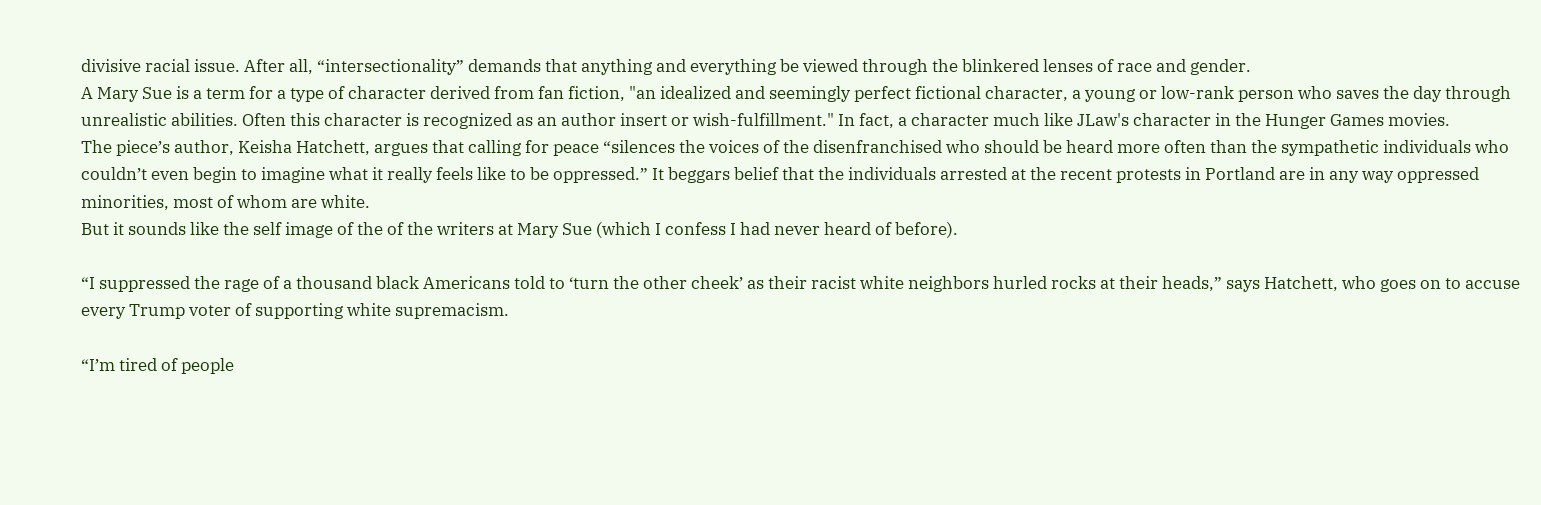divisive racial issue. After all, “intersectionality” demands that anything and everything be viewed through the blinkered lenses of race and gender.
A Mary Sue is a term for a type of character derived from fan fiction, "an idealized and seemingly perfect fictional character, a young or low-rank person who saves the day through unrealistic abilities. Often this character is recognized as an author insert or wish-fulfillment." In fact, a character much like JLaw's character in the Hunger Games movies.
The piece’s author, Keisha Hatchett, argues that calling for peace “silences the voices of the disenfranchised who should be heard more often than the sympathetic individuals who couldn’t even begin to imagine what it really feels like to be oppressed.” It beggars belief that the individuals arrested at the recent protests in Portland are in any way oppressed minorities, most of whom are white.
But it sounds like the self image of the of the writers at Mary Sue (which I confess I had never heard of before).

“I suppressed the rage of a thousand black Americans told to ‘turn the other cheek’ as their racist white neighbors hurled rocks at their heads,” says Hatchett, who goes on to accuse every Trump voter of supporting white supremacism.

“I’m tired of people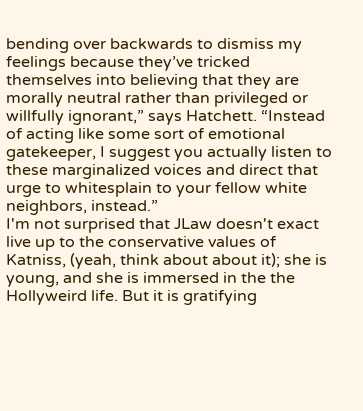bending over backwards to dismiss my feelings because they’ve tricked themselves into believing that they are morally neutral rather than privileged or willfully ignorant,” says Hatchett. “Instead of acting like some sort of emotional gatekeeper, I suggest you actually listen to these marginalized voices and direct that urge to whitesplain to your fellow white neighbors, instead.”
I'm not surprised that JLaw doesn't exact live up to the conservative values of Katniss, (yeah, think about about it); she is young, and she is immersed in the the Hollyweird life. But it is gratifying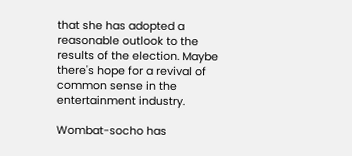that she has adopted a reasonable outlook to the results of the election. Maybe there's hope for a revival of common sense in the entertainment industry.

Wombat-socho has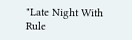"Late Night With Rule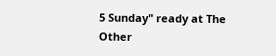5 Sunday" ready at The Other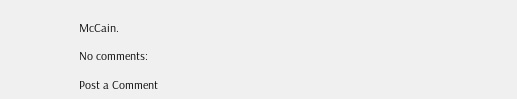McCain.

No comments:

Post a Comment